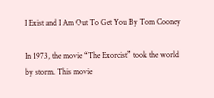I Exist and I Am Out To Get You By Tom Cooney

In 1973, the movie “The Exorcist” took the world by storm. This movie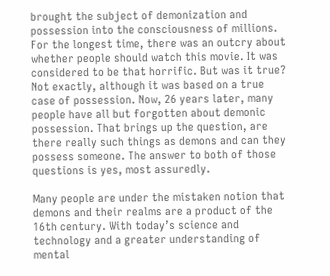brought the subject of demonization and possession into the consciousness of millions. For the longest time, there was an outcry about whether people should watch this movie. It was considered to be that horrific. But was it true? Not exactly, although it was based on a true case of possession. Now, 26 years later, many people have all but forgotten about demonic possession. That brings up the question, are there really such things as demons and can they possess someone. The answer to both of those questions is yes, most assuredly.

Many people are under the mistaken notion that demons and their realms are a product of the 16th century. With today’s science and technology and a greater understanding of mental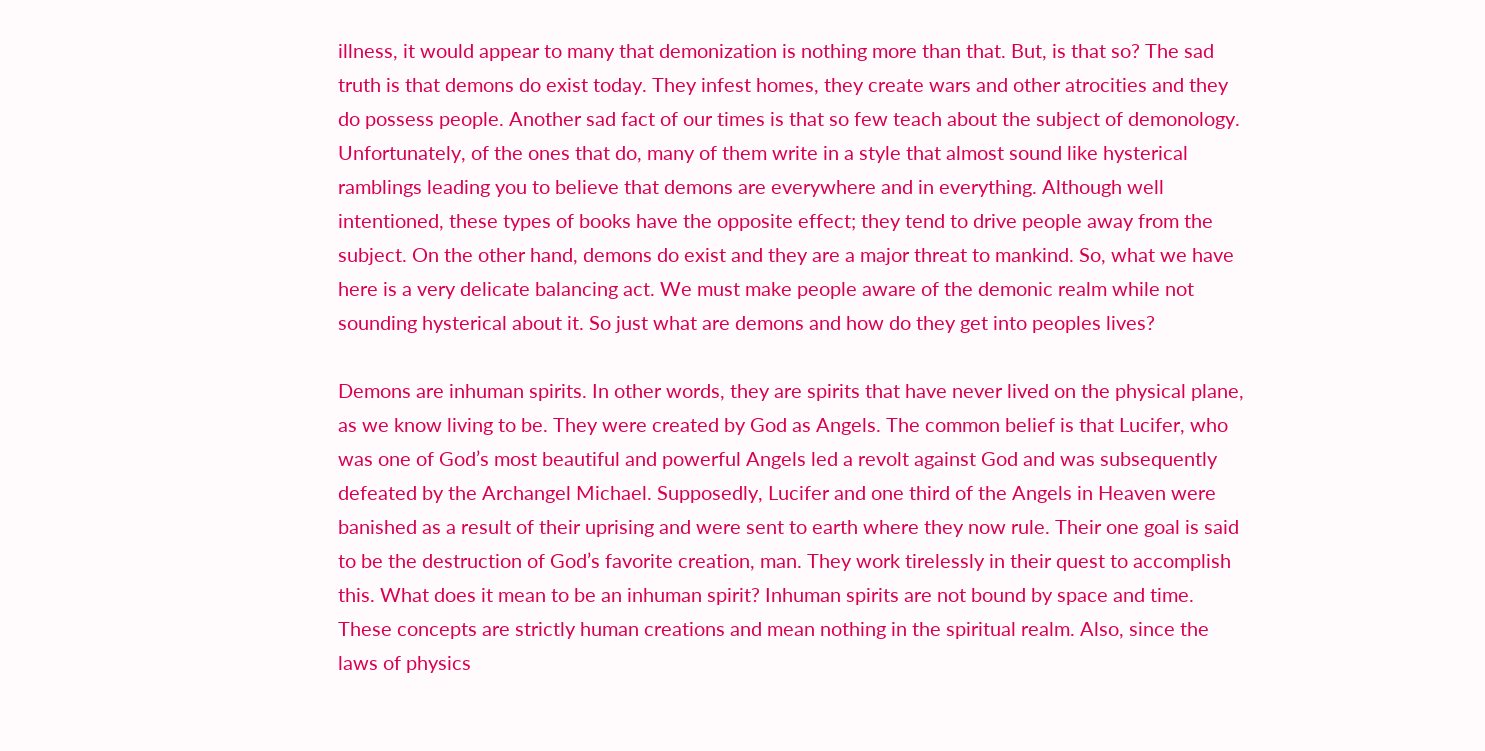illness, it would appear to many that demonization is nothing more than that. But, is that so? The sad truth is that demons do exist today. They infest homes, they create wars and other atrocities and they do possess people. Another sad fact of our times is that so few teach about the subject of demonology. Unfortunately, of the ones that do, many of them write in a style that almost sound like hysterical ramblings leading you to believe that demons are everywhere and in everything. Although well intentioned, these types of books have the opposite effect; they tend to drive people away from the subject. On the other hand, demons do exist and they are a major threat to mankind. So, what we have here is a very delicate balancing act. We must make people aware of the demonic realm while not sounding hysterical about it. So just what are demons and how do they get into peoples lives?

Demons are inhuman spirits. In other words, they are spirits that have never lived on the physical plane, as we know living to be. They were created by God as Angels. The common belief is that Lucifer, who was one of God’s most beautiful and powerful Angels led a revolt against God and was subsequently defeated by the Archangel Michael. Supposedly, Lucifer and one third of the Angels in Heaven were banished as a result of their uprising and were sent to earth where they now rule. Their one goal is said to be the destruction of God’s favorite creation, man. They work tirelessly in their quest to accomplish this. What does it mean to be an inhuman spirit? Inhuman spirits are not bound by space and time. These concepts are strictly human creations and mean nothing in the spiritual realm. Also, since the laws of physics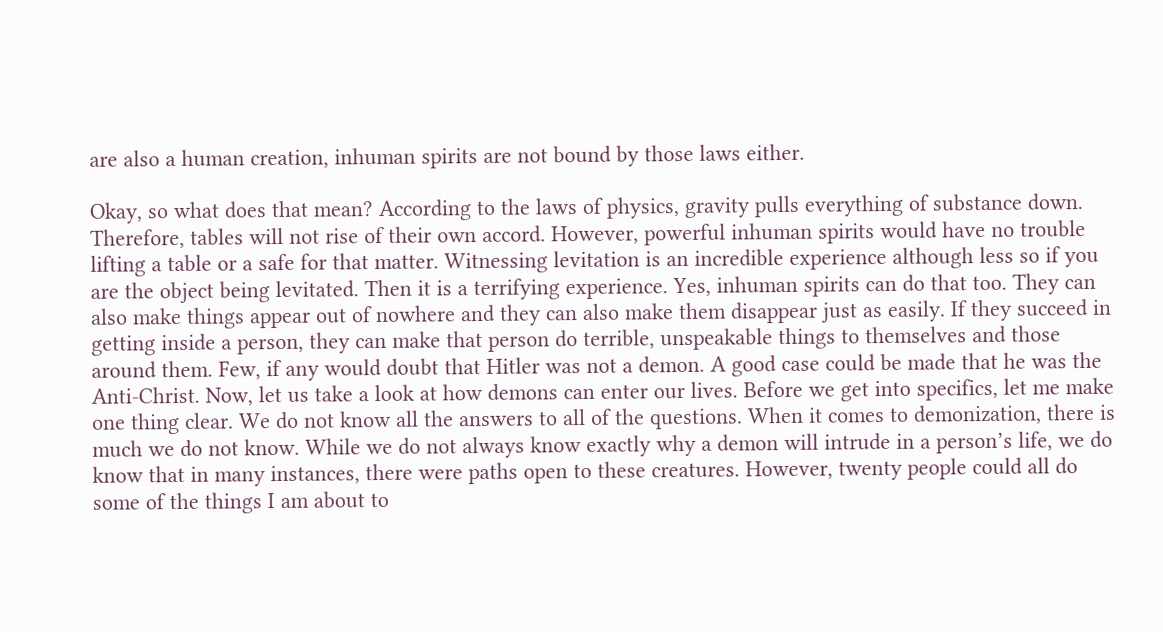are also a human creation, inhuman spirits are not bound by those laws either.

Okay, so what does that mean? According to the laws of physics, gravity pulls everything of substance down. Therefore, tables will not rise of their own accord. However, powerful inhuman spirits would have no trouble lifting a table or a safe for that matter. Witnessing levitation is an incredible experience although less so if you are the object being levitated. Then it is a terrifying experience. Yes, inhuman spirits can do that too. They can also make things appear out of nowhere and they can also make them disappear just as easily. If they succeed in getting inside a person, they can make that person do terrible, unspeakable things to themselves and those around them. Few, if any would doubt that Hitler was not a demon. A good case could be made that he was the Anti-Christ. Now, let us take a look at how demons can enter our lives. Before we get into specifics, let me make one thing clear. We do not know all the answers to all of the questions. When it comes to demonization, there is much we do not know. While we do not always know exactly why a demon will intrude in a person’s life, we do know that in many instances, there were paths open to these creatures. However, twenty people could all do some of the things I am about to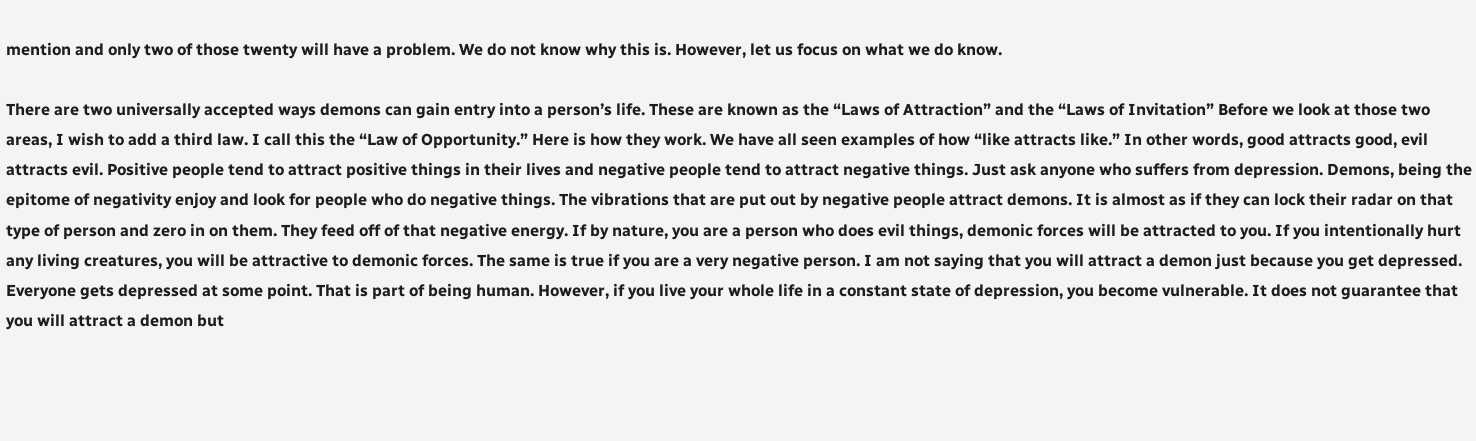mention and only two of those twenty will have a problem. We do not know why this is. However, let us focus on what we do know.

There are two universally accepted ways demons can gain entry into a person’s life. These are known as the “Laws of Attraction” and the “Laws of Invitation” Before we look at those two areas, I wish to add a third law. I call this the “Law of Opportunity.” Here is how they work. We have all seen examples of how “like attracts like.” In other words, good attracts good, evil attracts evil. Positive people tend to attract positive things in their lives and negative people tend to attract negative things. Just ask anyone who suffers from depression. Demons, being the epitome of negativity enjoy and look for people who do negative things. The vibrations that are put out by negative people attract demons. It is almost as if they can lock their radar on that type of person and zero in on them. They feed off of that negative energy. If by nature, you are a person who does evil things, demonic forces will be attracted to you. If you intentionally hurt any living creatures, you will be attractive to demonic forces. The same is true if you are a very negative person. I am not saying that you will attract a demon just because you get depressed. Everyone gets depressed at some point. That is part of being human. However, if you live your whole life in a constant state of depression, you become vulnerable. It does not guarantee that you will attract a demon but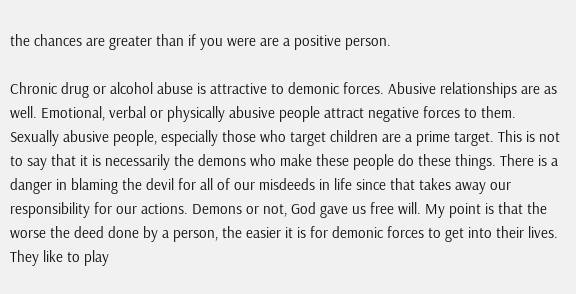the chances are greater than if you were are a positive person.

Chronic drug or alcohol abuse is attractive to demonic forces. Abusive relationships are as well. Emotional, verbal or physically abusive people attract negative forces to them. Sexually abusive people, especially those who target children are a prime target. This is not to say that it is necessarily the demons who make these people do these things. There is a danger in blaming the devil for all of our misdeeds in life since that takes away our responsibility for our actions. Demons or not, God gave us free will. My point is that the worse the deed done by a person, the easier it is for demonic forces to get into their lives. They like to play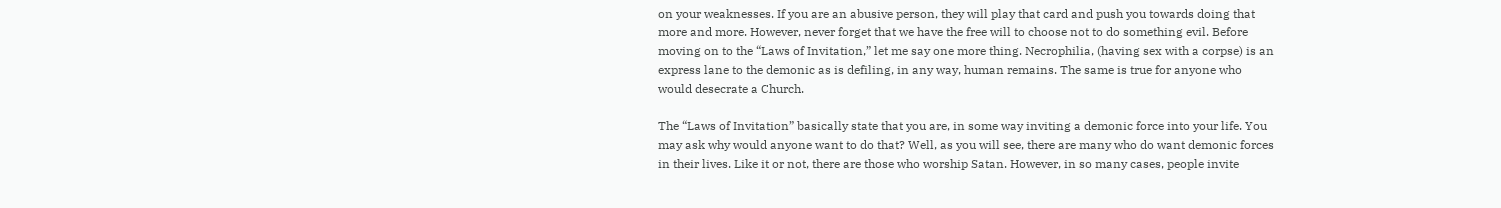on your weaknesses. If you are an abusive person, they will play that card and push you towards doing that more and more. However, never forget that we have the free will to choose not to do something evil. Before moving on to the “Laws of Invitation,” let me say one more thing. Necrophilia, (having sex with a corpse) is an express lane to the demonic as is defiling, in any way, human remains. The same is true for anyone who would desecrate a Church.

The “Laws of Invitation” basically state that you are, in some way inviting a demonic force into your life. You may ask why would anyone want to do that? Well, as you will see, there are many who do want demonic forces in their lives. Like it or not, there are those who worship Satan. However, in so many cases, people invite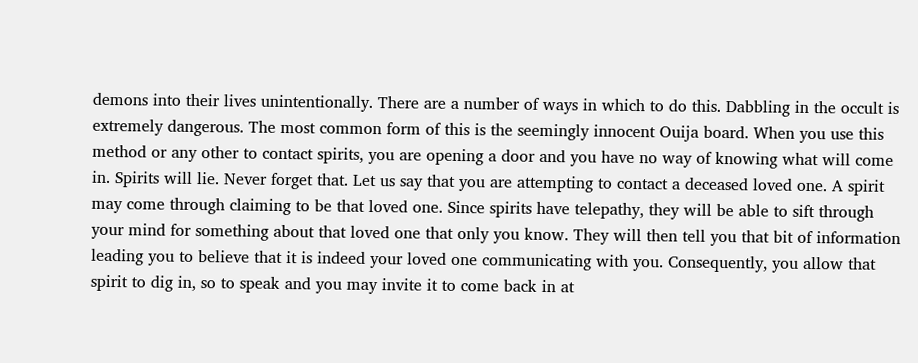demons into their lives unintentionally. There are a number of ways in which to do this. Dabbling in the occult is extremely dangerous. The most common form of this is the seemingly innocent Ouija board. When you use this method or any other to contact spirits, you are opening a door and you have no way of knowing what will come in. Spirits will lie. Never forget that. Let us say that you are attempting to contact a deceased loved one. A spirit may come through claiming to be that loved one. Since spirits have telepathy, they will be able to sift through your mind for something about that loved one that only you know. They will then tell you that bit of information leading you to believe that it is indeed your loved one communicating with you. Consequently, you allow that spirit to dig in, so to speak and you may invite it to come back in at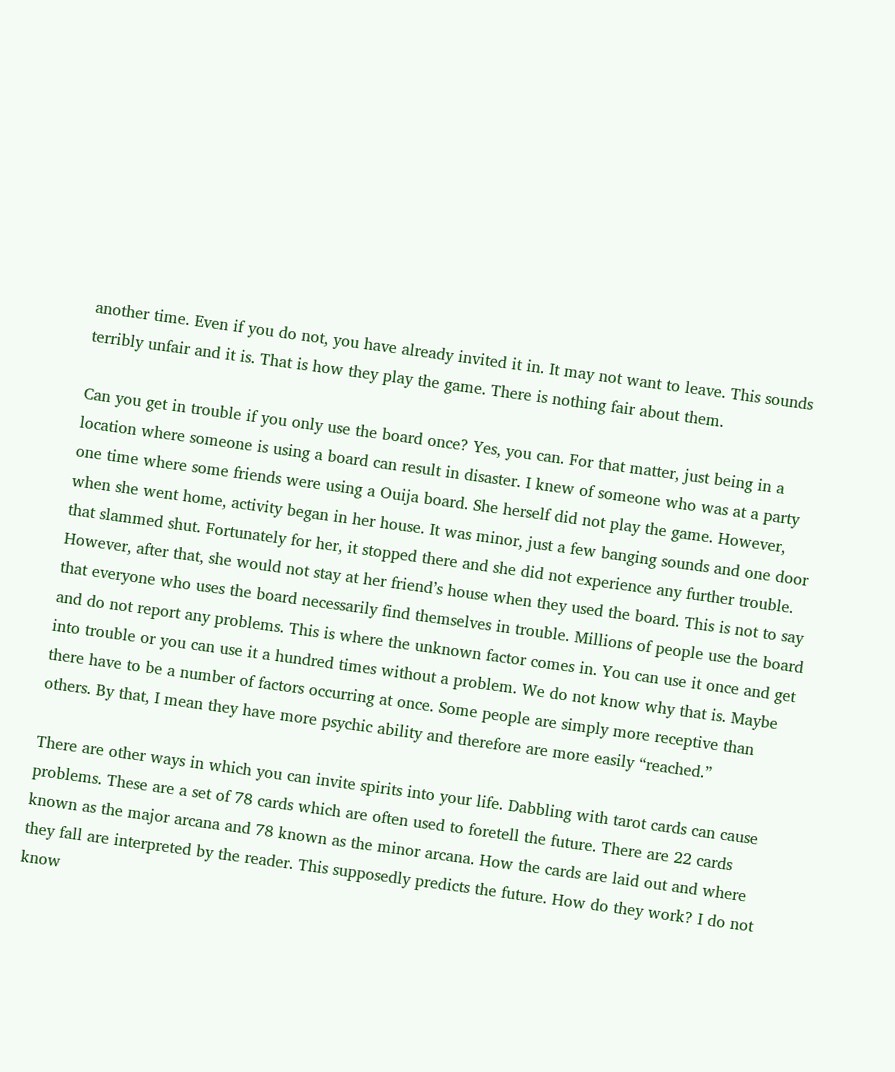another time. Even if you do not, you have already invited it in. It may not want to leave. This sounds terribly unfair and it is. That is how they play the game. There is nothing fair about them.

Can you get in trouble if you only use the board once? Yes, you can. For that matter, just being in a location where someone is using a board can result in disaster. I knew of someone who was at a party one time where some friends were using a Ouija board. She herself did not play the game. However, when she went home, activity began in her house. It was minor, just a few banging sounds and one door that slammed shut. Fortunately for her, it stopped there and she did not experience any further trouble. However, after that, she would not stay at her friend’s house when they used the board. This is not to say that everyone who uses the board necessarily find themselves in trouble. Millions of people use the board and do not report any problems. This is where the unknown factor comes in. You can use it once and get into trouble or you can use it a hundred times without a problem. We do not know why that is. Maybe there have to be a number of factors occurring at once. Some people are simply more receptive than others. By that, I mean they have more psychic ability and therefore are more easily “reached.”

There are other ways in which you can invite spirits into your life. Dabbling with tarot cards can cause problems. These are a set of 78 cards which are often used to foretell the future. There are 22 cards known as the major arcana and 78 known as the minor arcana. How the cards are laid out and where they fall are interpreted by the reader. This supposedly predicts the future. How do they work? I do not know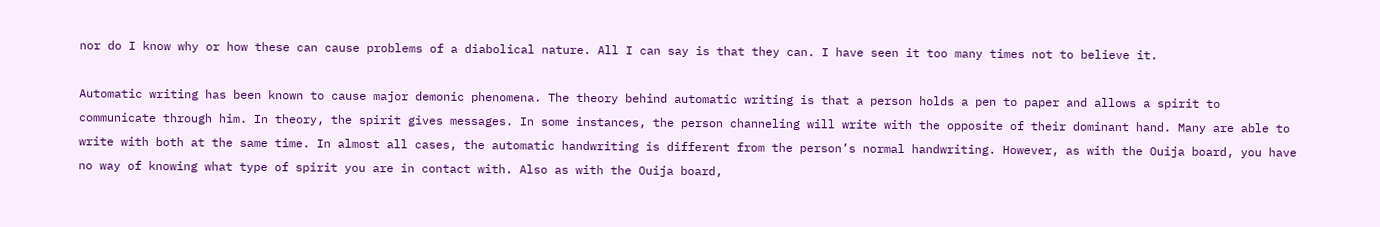nor do I know why or how these can cause problems of a diabolical nature. All I can say is that they can. I have seen it too many times not to believe it.

Automatic writing has been known to cause major demonic phenomena. The theory behind automatic writing is that a person holds a pen to paper and allows a spirit to communicate through him. In theory, the spirit gives messages. In some instances, the person channeling will write with the opposite of their dominant hand. Many are able to write with both at the same time. In almost all cases, the automatic handwriting is different from the person’s normal handwriting. However, as with the Ouija board, you have no way of knowing what type of spirit you are in contact with. Also as with the Ouija board,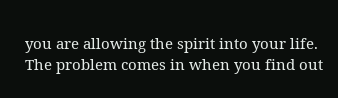you are allowing the spirit into your life. The problem comes in when you find out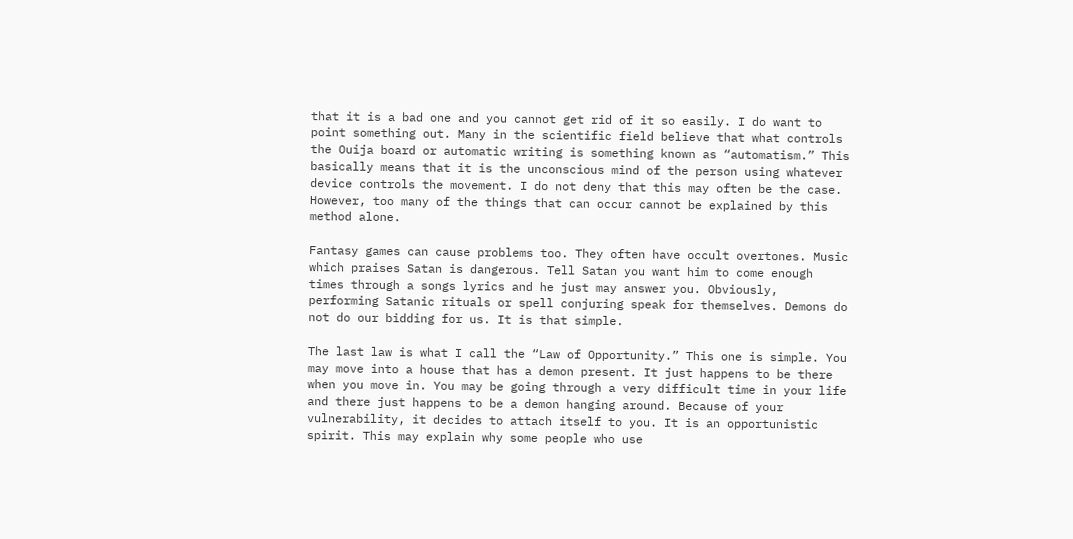that it is a bad one and you cannot get rid of it so easily. I do want to point something out. Many in the scientific field believe that what controls the Ouija board or automatic writing is something known as “automatism.” This basically means that it is the unconscious mind of the person using whatever device controls the movement. I do not deny that this may often be the case. However, too many of the things that can occur cannot be explained by this method alone.

Fantasy games can cause problems too. They often have occult overtones. Music which praises Satan is dangerous. Tell Satan you want him to come enough times through a songs lyrics and he just may answer you. Obviously, performing Satanic rituals or spell conjuring speak for themselves. Demons do not do our bidding for us. It is that simple.

The last law is what I call the “Law of Opportunity.” This one is simple. You may move into a house that has a demon present. It just happens to be there when you move in. You may be going through a very difficult time in your life and there just happens to be a demon hanging around. Because of your vulnerability, it decides to attach itself to you. It is an opportunistic spirit. This may explain why some people who use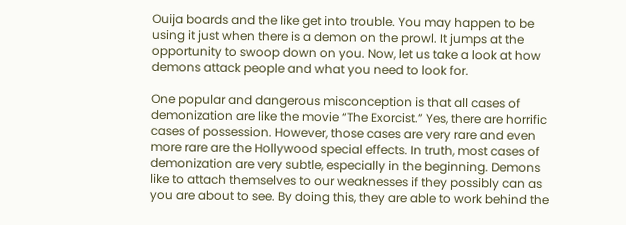Ouija boards and the like get into trouble. You may happen to be using it just when there is a demon on the prowl. It jumps at the opportunity to swoop down on you. Now, let us take a look at how demons attack people and what you need to look for.

One popular and dangerous misconception is that all cases of demonization are like the movie “The Exorcist.” Yes, there are horrific cases of possession. However, those cases are very rare and even more rare are the Hollywood special effects. In truth, most cases of demonization are very subtle, especially in the beginning. Demons like to attach themselves to our weaknesses if they possibly can as you are about to see. By doing this, they are able to work behind the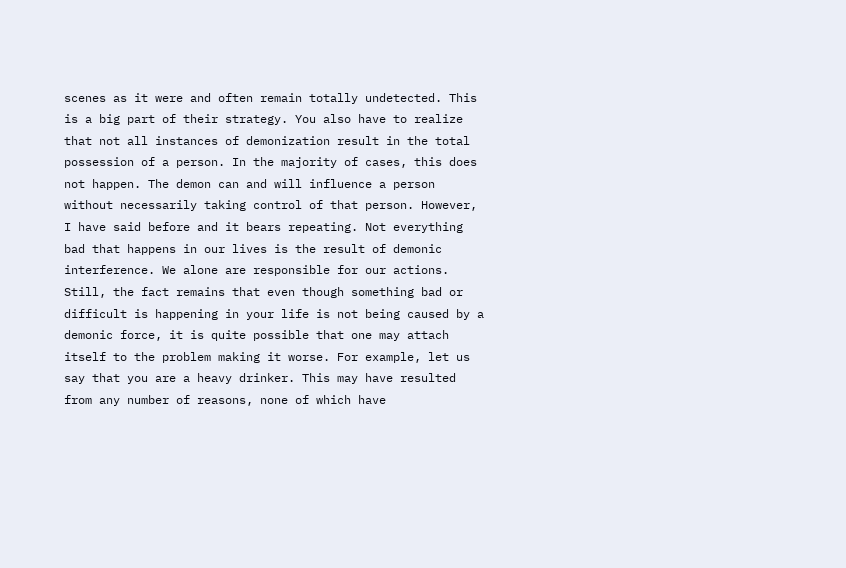scenes as it were and often remain totally undetected. This is a big part of their strategy. You also have to realize that not all instances of demonization result in the total possession of a person. In the majority of cases, this does not happen. The demon can and will influence a person without necessarily taking control of that person. However, I have said before and it bears repeating. Not everything bad that happens in our lives is the result of demonic interference. We alone are responsible for our actions. Still, the fact remains that even though something bad or difficult is happening in your life is not being caused by a demonic force, it is quite possible that one may attach itself to the problem making it worse. For example, let us say that you are a heavy drinker. This may have resulted from any number of reasons, none of which have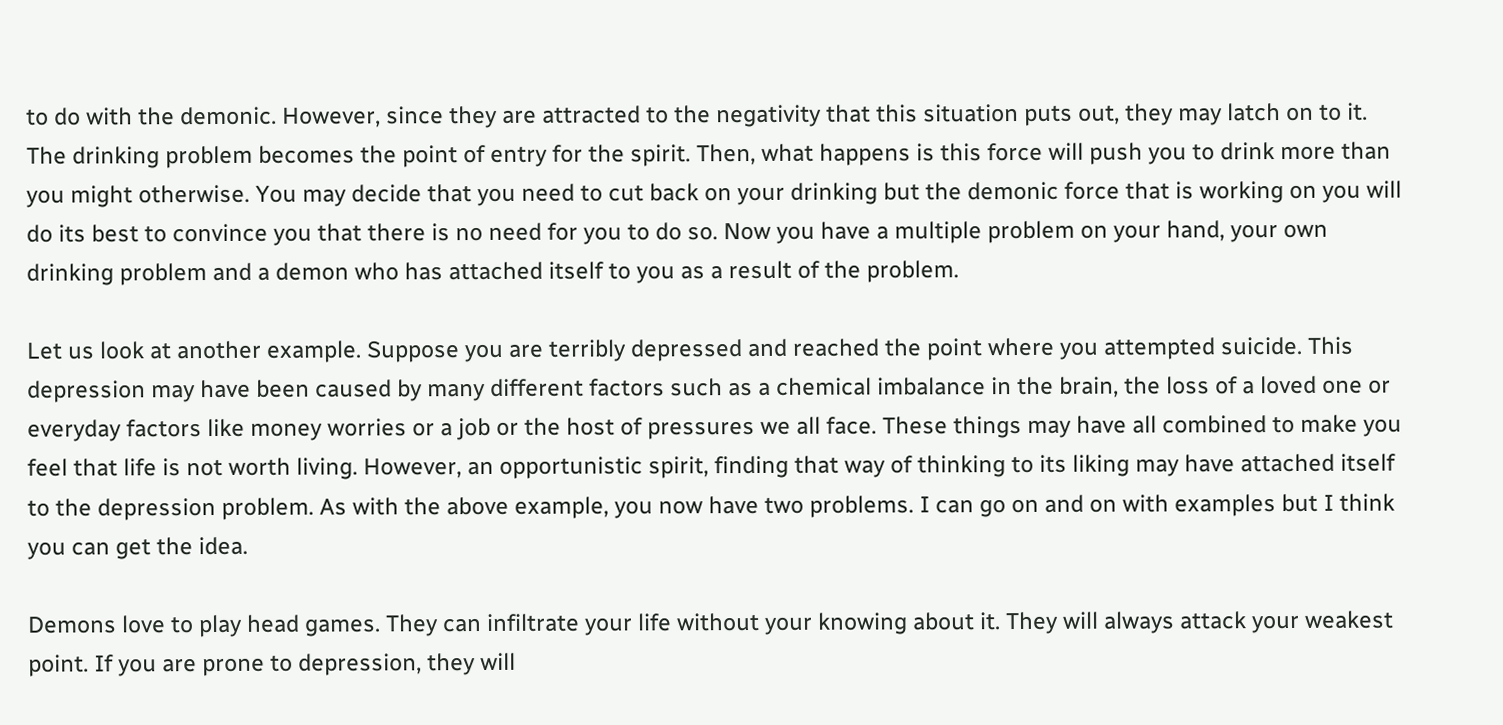to do with the demonic. However, since they are attracted to the negativity that this situation puts out, they may latch on to it. The drinking problem becomes the point of entry for the spirit. Then, what happens is this force will push you to drink more than you might otherwise. You may decide that you need to cut back on your drinking but the demonic force that is working on you will do its best to convince you that there is no need for you to do so. Now you have a multiple problem on your hand, your own drinking problem and a demon who has attached itself to you as a result of the problem.

Let us look at another example. Suppose you are terribly depressed and reached the point where you attempted suicide. This depression may have been caused by many different factors such as a chemical imbalance in the brain, the loss of a loved one or everyday factors like money worries or a job or the host of pressures we all face. These things may have all combined to make you feel that life is not worth living. However, an opportunistic spirit, finding that way of thinking to its liking may have attached itself to the depression problem. As with the above example, you now have two problems. I can go on and on with examples but I think you can get the idea.

Demons love to play head games. They can infiltrate your life without your knowing about it. They will always attack your weakest point. If you are prone to depression, they will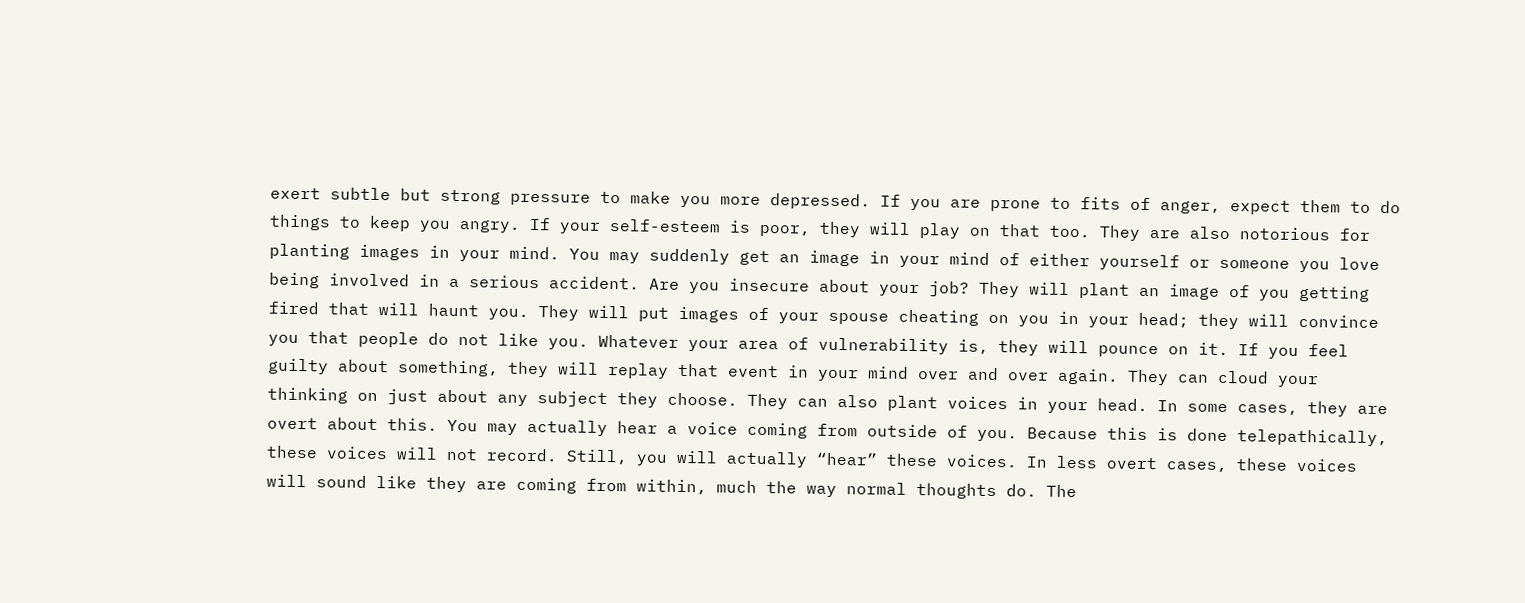exert subtle but strong pressure to make you more depressed. If you are prone to fits of anger, expect them to do things to keep you angry. If your self-esteem is poor, they will play on that too. They are also notorious for planting images in your mind. You may suddenly get an image in your mind of either yourself or someone you love being involved in a serious accident. Are you insecure about your job? They will plant an image of you getting fired that will haunt you. They will put images of your spouse cheating on you in your head; they will convince you that people do not like you. Whatever your area of vulnerability is, they will pounce on it. If you feel guilty about something, they will replay that event in your mind over and over again. They can cloud your thinking on just about any subject they choose. They can also plant voices in your head. In some cases, they are overt about this. You may actually hear a voice coming from outside of you. Because this is done telepathically, these voices will not record. Still, you will actually “hear” these voices. In less overt cases, these voices will sound like they are coming from within, much the way normal thoughts do. The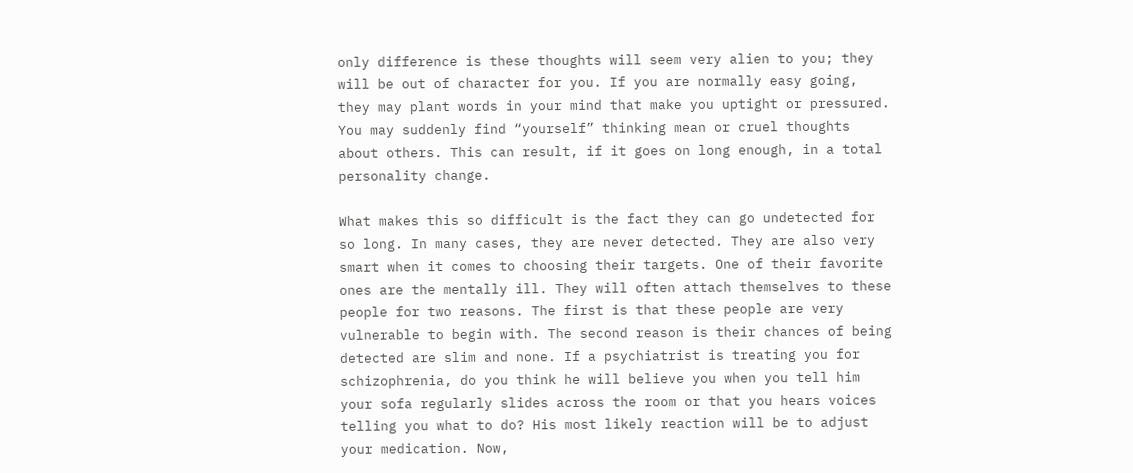only difference is these thoughts will seem very alien to you; they will be out of character for you. If you are normally easy going, they may plant words in your mind that make you uptight or pressured. You may suddenly find “yourself” thinking mean or cruel thoughts about others. This can result, if it goes on long enough, in a total personality change.

What makes this so difficult is the fact they can go undetected for so long. In many cases, they are never detected. They are also very smart when it comes to choosing their targets. One of their favorite ones are the mentally ill. They will often attach themselves to these people for two reasons. The first is that these people are very vulnerable to begin with. The second reason is their chances of being detected are slim and none. If a psychiatrist is treating you for schizophrenia, do you think he will believe you when you tell him your sofa regularly slides across the room or that you hears voices telling you what to do? His most likely reaction will be to adjust your medication. Now,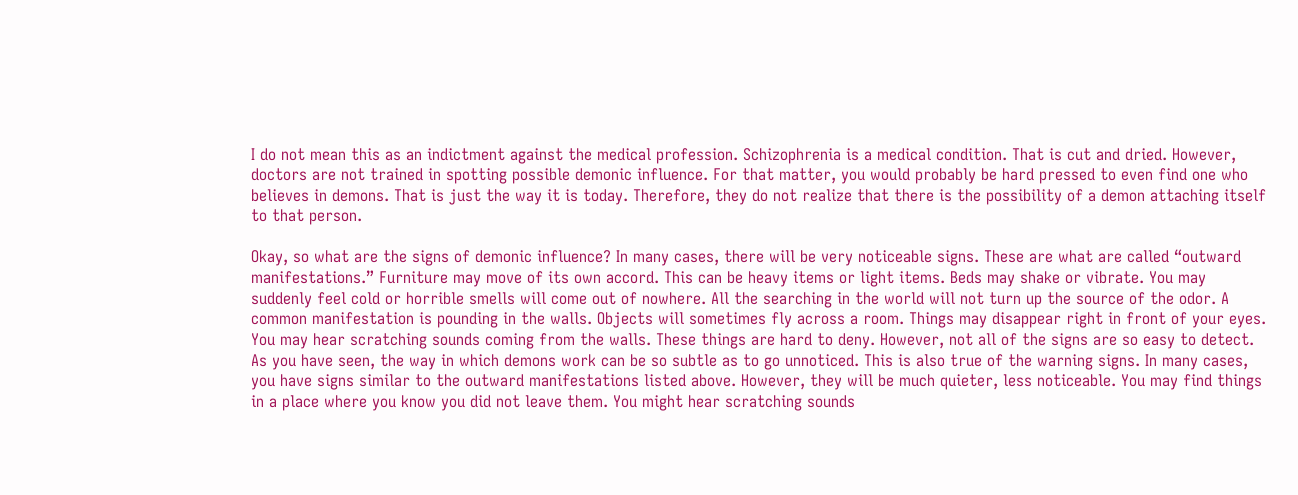I do not mean this as an indictment against the medical profession. Schizophrenia is a medical condition. That is cut and dried. However, doctors are not trained in spotting possible demonic influence. For that matter, you would probably be hard pressed to even find one who believes in demons. That is just the way it is today. Therefore, they do not realize that there is the possibility of a demon attaching itself to that person.

Okay, so what are the signs of demonic influence? In many cases, there will be very noticeable signs. These are what are called “outward manifestations.” Furniture may move of its own accord. This can be heavy items or light items. Beds may shake or vibrate. You may suddenly feel cold or horrible smells will come out of nowhere. All the searching in the world will not turn up the source of the odor. A common manifestation is pounding in the walls. Objects will sometimes fly across a room. Things may disappear right in front of your eyes. You may hear scratching sounds coming from the walls. These things are hard to deny. However, not all of the signs are so easy to detect. As you have seen, the way in which demons work can be so subtle as to go unnoticed. This is also true of the warning signs. In many cases, you have signs similar to the outward manifestations listed above. However, they will be much quieter, less noticeable. You may find things in a place where you know you did not leave them. You might hear scratching sounds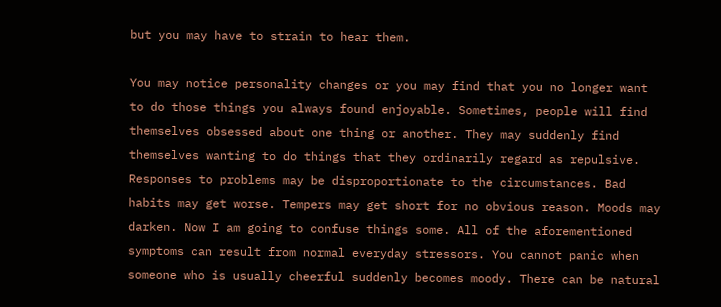but you may have to strain to hear them.

You may notice personality changes or you may find that you no longer want to do those things you always found enjoyable. Sometimes, people will find themselves obsessed about one thing or another. They may suddenly find themselves wanting to do things that they ordinarily regard as repulsive. Responses to problems may be disproportionate to the circumstances. Bad habits may get worse. Tempers may get short for no obvious reason. Moods may darken. Now I am going to confuse things some. All of the aforementioned symptoms can result from normal everyday stressors. You cannot panic when someone who is usually cheerful suddenly becomes moody. There can be natural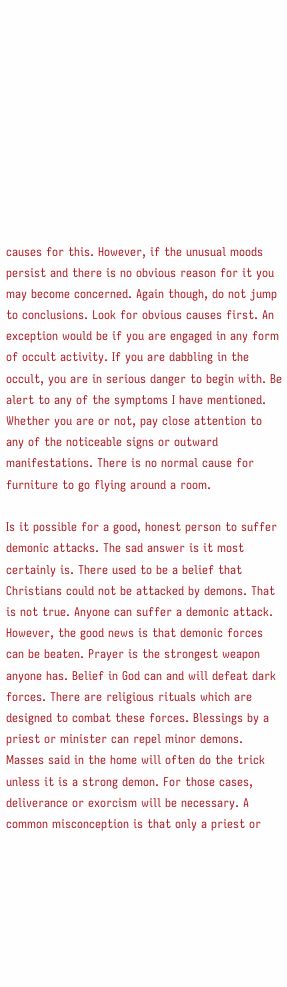causes for this. However, if the unusual moods persist and there is no obvious reason for it you may become concerned. Again though, do not jump to conclusions. Look for obvious causes first. An exception would be if you are engaged in any form of occult activity. If you are dabbling in the occult, you are in serious danger to begin with. Be alert to any of the symptoms I have mentioned. Whether you are or not, pay close attention to any of the noticeable signs or outward manifestations. There is no normal cause for furniture to go flying around a room.

Is it possible for a good, honest person to suffer demonic attacks. The sad answer is it most certainly is. There used to be a belief that Christians could not be attacked by demons. That is not true. Anyone can suffer a demonic attack. However, the good news is that demonic forces can be beaten. Prayer is the strongest weapon anyone has. Belief in God can and will defeat dark forces. There are religious rituals which are designed to combat these forces. Blessings by a priest or minister can repel minor demons. Masses said in the home will often do the trick unless it is a strong demon. For those cases, deliverance or exorcism will be necessary. A common misconception is that only a priest or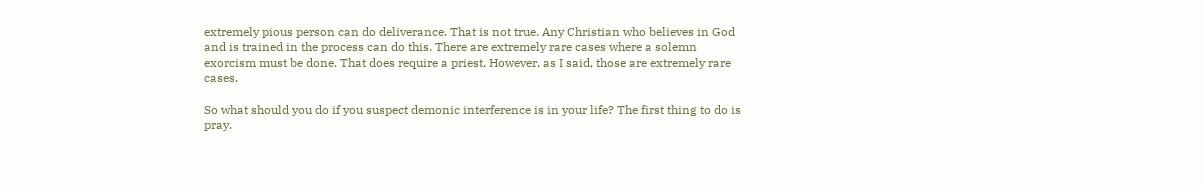extremely pious person can do deliverance. That is not true. Any Christian who believes in God and is trained in the process can do this. There are extremely rare cases where a solemn exorcism must be done. That does require a priest. However, as I said, those are extremely rare cases.

So what should you do if you suspect demonic interference is in your life? The first thing to do is pray.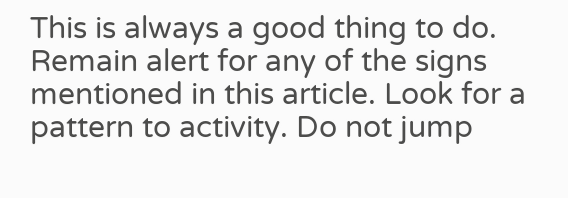This is always a good thing to do. Remain alert for any of the signs mentioned in this article. Look for a pattern to activity. Do not jump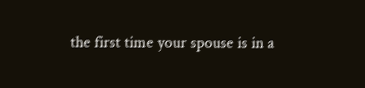the first time your spouse is in a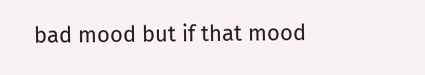bad mood but if that mood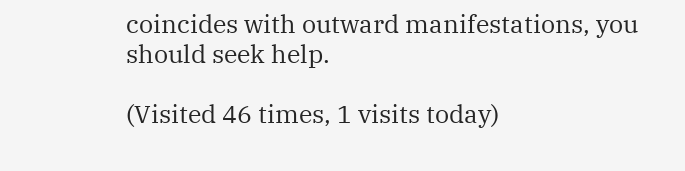coincides with outward manifestations, you should seek help.

(Visited 46 times, 1 visits today)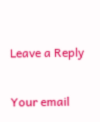Leave a Reply

Your email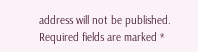address will not be published. Required fields are marked *